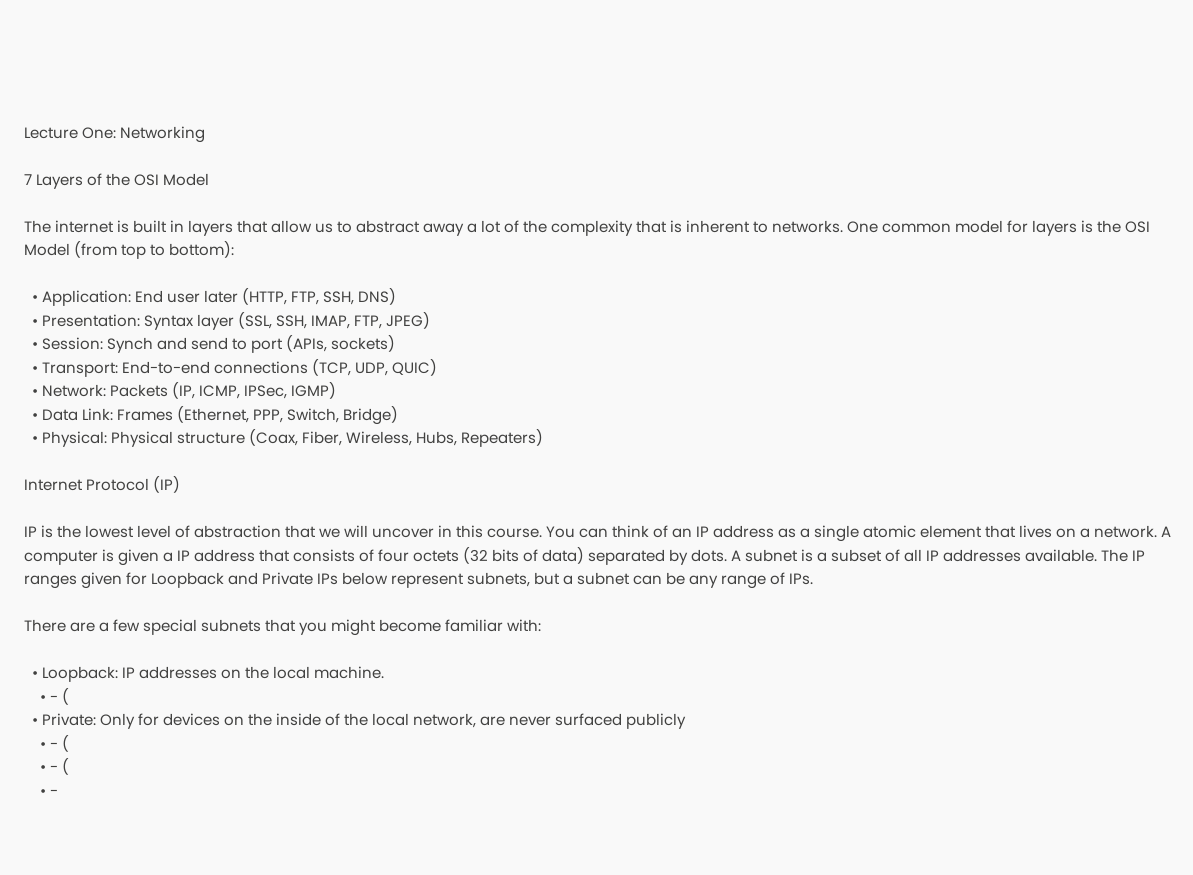Lecture One: Networking

7 Layers of the OSI Model

The internet is built in layers that allow us to abstract away a lot of the complexity that is inherent to networks. One common model for layers is the OSI Model (from top to bottom):

  • Application: End user later (HTTP, FTP, SSH, DNS)
  • Presentation: Syntax layer (SSL, SSH, IMAP, FTP, JPEG)
  • Session: Synch and send to port (APIs, sockets)
  • Transport: End-to-end connections (TCP, UDP, QUIC)
  • Network: Packets (IP, ICMP, IPSec, IGMP)
  • Data Link: Frames (Ethernet, PPP, Switch, Bridge)
  • Physical: Physical structure (Coax, Fiber, Wireless, Hubs, Repeaters)

Internet Protocol (IP)

IP is the lowest level of abstraction that we will uncover in this course. You can think of an IP address as a single atomic element that lives on a network. A computer is given a IP address that consists of four octets (32 bits of data) separated by dots. A subnet is a subset of all IP addresses available. The IP ranges given for Loopback and Private IPs below represent subnets, but a subnet can be any range of IPs.

There are a few special subnets that you might become familiar with:

  • Loopback: IP addresses on the local machine.
    • - (
  • Private: Only for devices on the inside of the local network, are never surfaced publicly
    • - (
    • - (
    • -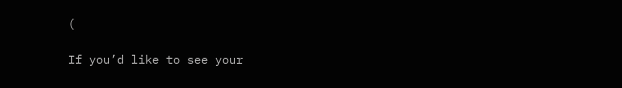(

If you’d like to see your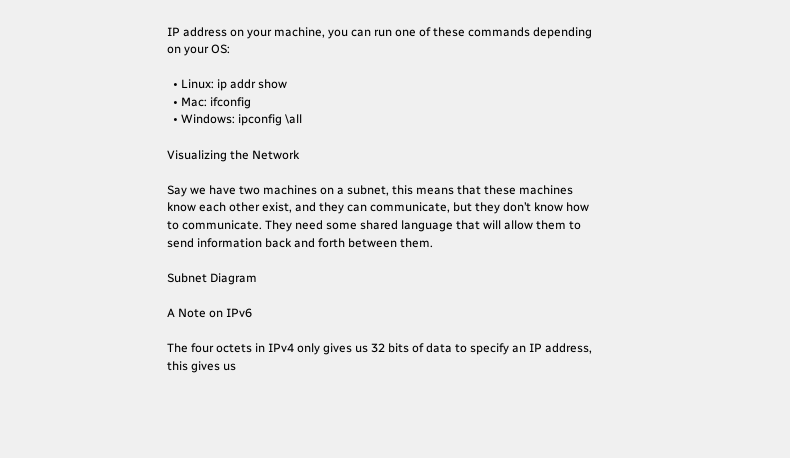IP address on your machine, you can run one of these commands depending on your OS:

  • Linux: ip addr show
  • Mac: ifconfig
  • Windows: ipconfig \all

Visualizing the Network

Say we have two machines on a subnet, this means that these machines know each other exist, and they can communicate, but they don’t know how to communicate. They need some shared language that will allow them to send information back and forth between them.

Subnet Diagram

A Note on IPv6

The four octets in IPv4 only gives us 32 bits of data to specify an IP address, this gives us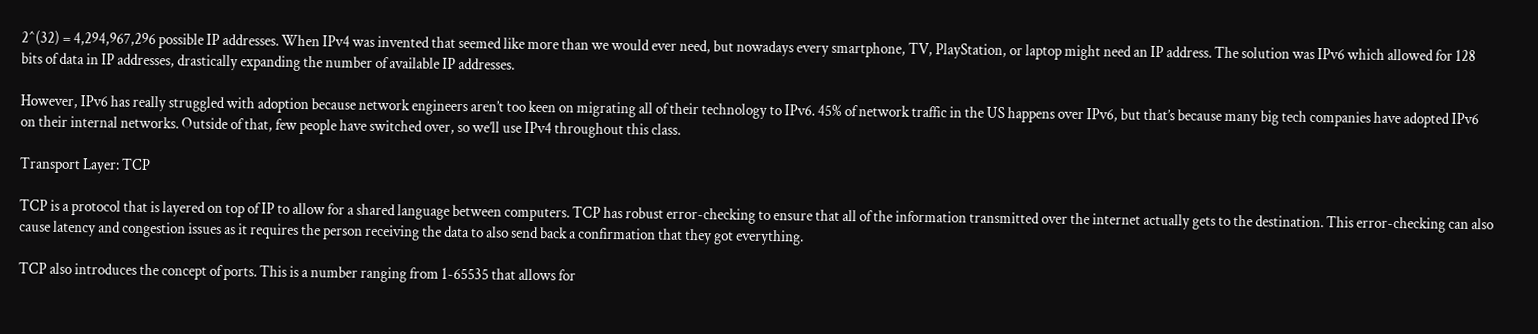2^(32) = 4,294,967,296 possible IP addresses. When IPv4 was invented that seemed like more than we would ever need, but nowadays every smartphone, TV, PlayStation, or laptop might need an IP address. The solution was IPv6 which allowed for 128 bits of data in IP addresses, drastically expanding the number of available IP addresses.

However, IPv6 has really struggled with adoption because network engineers aren’t too keen on migrating all of their technology to IPv6. 45% of network traffic in the US happens over IPv6, but that’s because many big tech companies have adopted IPv6 on their internal networks. Outside of that, few people have switched over, so we’ll use IPv4 throughout this class.

Transport Layer: TCP

TCP is a protocol that is layered on top of IP to allow for a shared language between computers. TCP has robust error-checking to ensure that all of the information transmitted over the internet actually gets to the destination. This error-checking can also cause latency and congestion issues as it requires the person receiving the data to also send back a confirmation that they got everything.

TCP also introduces the concept of ports. This is a number ranging from 1-65535 that allows for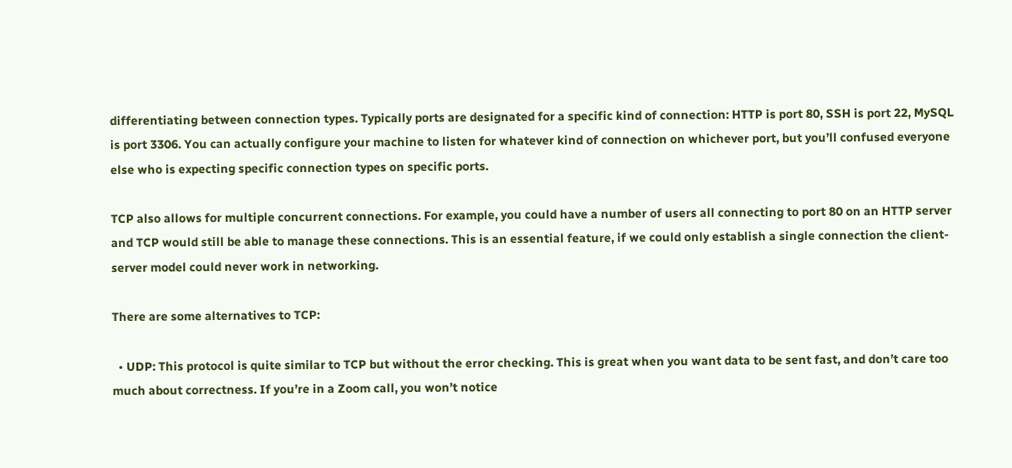differentiating between connection types. Typically ports are designated for a specific kind of connection: HTTP is port 80, SSH is port 22, MySQL is port 3306. You can actually configure your machine to listen for whatever kind of connection on whichever port, but you’ll confused everyone else who is expecting specific connection types on specific ports.

TCP also allows for multiple concurrent connections. For example, you could have a number of users all connecting to port 80 on an HTTP server and TCP would still be able to manage these connections. This is an essential feature, if we could only establish a single connection the client-server model could never work in networking.

There are some alternatives to TCP:

  • UDP: This protocol is quite similar to TCP but without the error checking. This is great when you want data to be sent fast, and don’t care too much about correctness. If you’re in a Zoom call, you won’t notice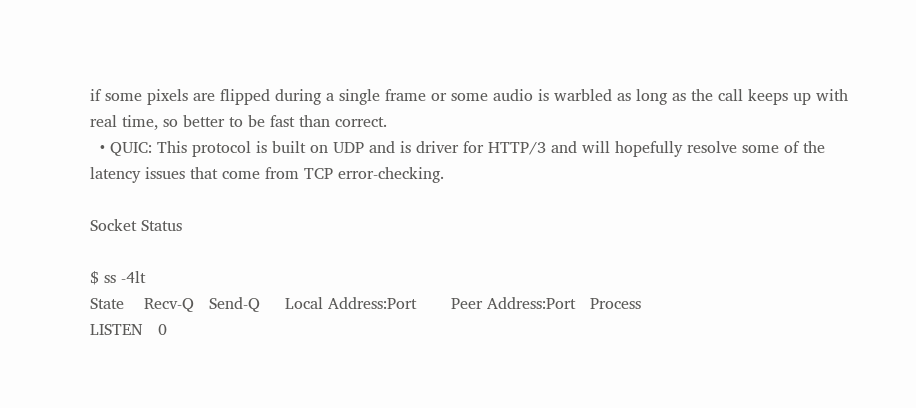if some pixels are flipped during a single frame or some audio is warbled as long as the call keeps up with real time, so better to be fast than correct.
  • QUIC: This protocol is built on UDP and is driver for HTTP/3 and will hopefully resolve some of the latency issues that come from TCP error-checking.

Socket Status

$ ss -4lt
State    Recv-Q   Send-Q     Local Address:Port       Peer Address:Port   Process
LISTEN   0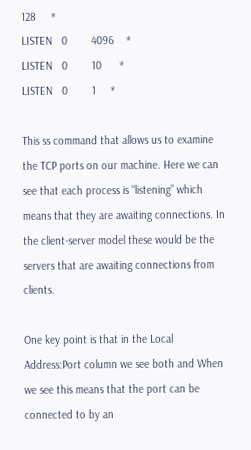128     *
LISTEN   0        4096    *
LISTEN   0        10      *
LISTEN   0        1     *

This ss command that allows us to examine the TCP ports on our machine. Here we can see that each process is “listening” which means that they are awaiting connections. In the client-server model these would be the servers that are awaiting connections from clients.

One key point is that in the Local Address:Port column we see both and When we see this means that the port can be connected to by an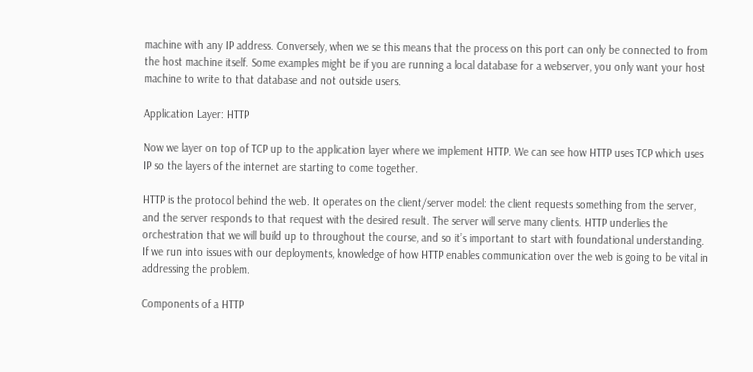machine with any IP address. Conversely, when we se this means that the process on this port can only be connected to from the host machine itself. Some examples might be if you are running a local database for a webserver, you only want your host machine to write to that database and not outside users.

Application Layer: HTTP

Now we layer on top of TCP up to the application layer where we implement HTTP. We can see how HTTP uses TCP which uses IP so the layers of the internet are starting to come together.

HTTP is the protocol behind the web. It operates on the client/server model: the client requests something from the server, and the server responds to that request with the desired result. The server will serve many clients. HTTP underlies the orchestration that we will build up to throughout the course, and so it’s important to start with foundational understanding. If we run into issues with our deployments, knowledge of how HTTP enables communication over the web is going to be vital in addressing the problem.

Components of a HTTP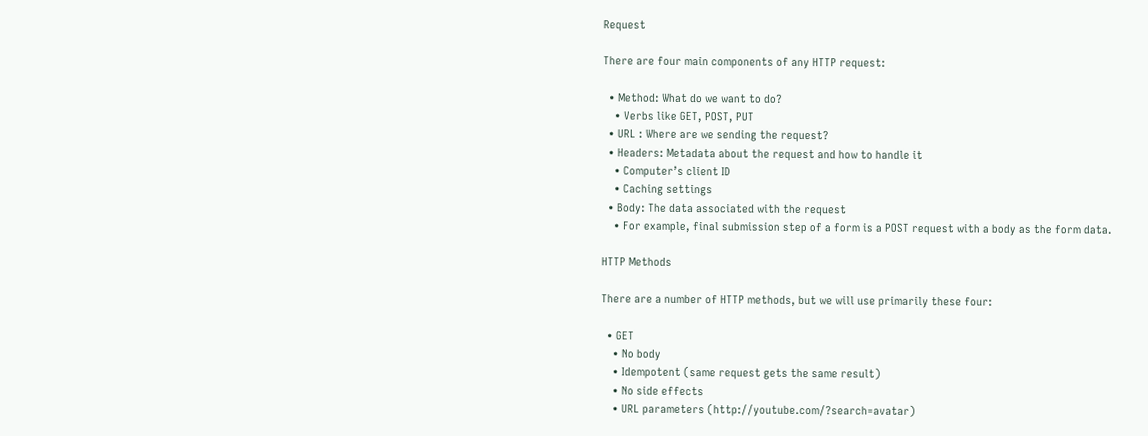Request

There are four main components of any HTTP request:

  • Method: What do we want to do?
    • Verbs like GET, POST, PUT
  • URL : Where are we sending the request?
  • Headers: Metadata about the request and how to handle it
    • Computer’s client ID
    • Caching settings
  • Body: The data associated with the request
    • For example, final submission step of a form is a POST request with a body as the form data.

HTTP Methods

There are a number of HTTP methods, but we will use primarily these four:

  • GET
    • No body
    • Idempotent (same request gets the same result)
    • No side effects
    • URL parameters (http://youtube.com/?search=avatar)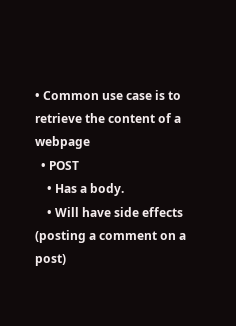• Common use case is to retrieve the content of a webpage
  • POST
    • Has a body.
    • Will have side effects (posting a comment on a post)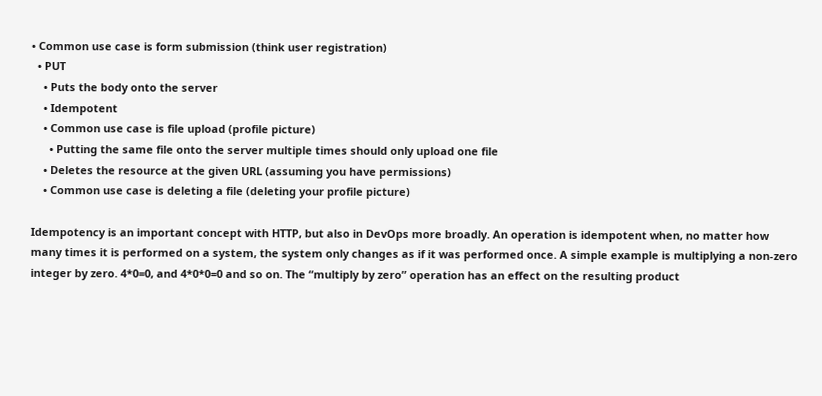• Common use case is form submission (think user registration)
  • PUT
    • Puts the body onto the server
    • Idempotent
    • Common use case is file upload (profile picture)
      • Putting the same file onto the server multiple times should only upload one file
    • Deletes the resource at the given URL (assuming you have permissions)
    • Common use case is deleting a file (deleting your profile picture)

Idempotency is an important concept with HTTP, but also in DevOps more broadly. An operation is idempotent when, no matter how many times it is performed on a system, the system only changes as if it was performed once. A simple example is multiplying a non-zero integer by zero. 4*0=0, and 4*0*0=0 and so on. The “multiply by zero” operation has an effect on the resulting product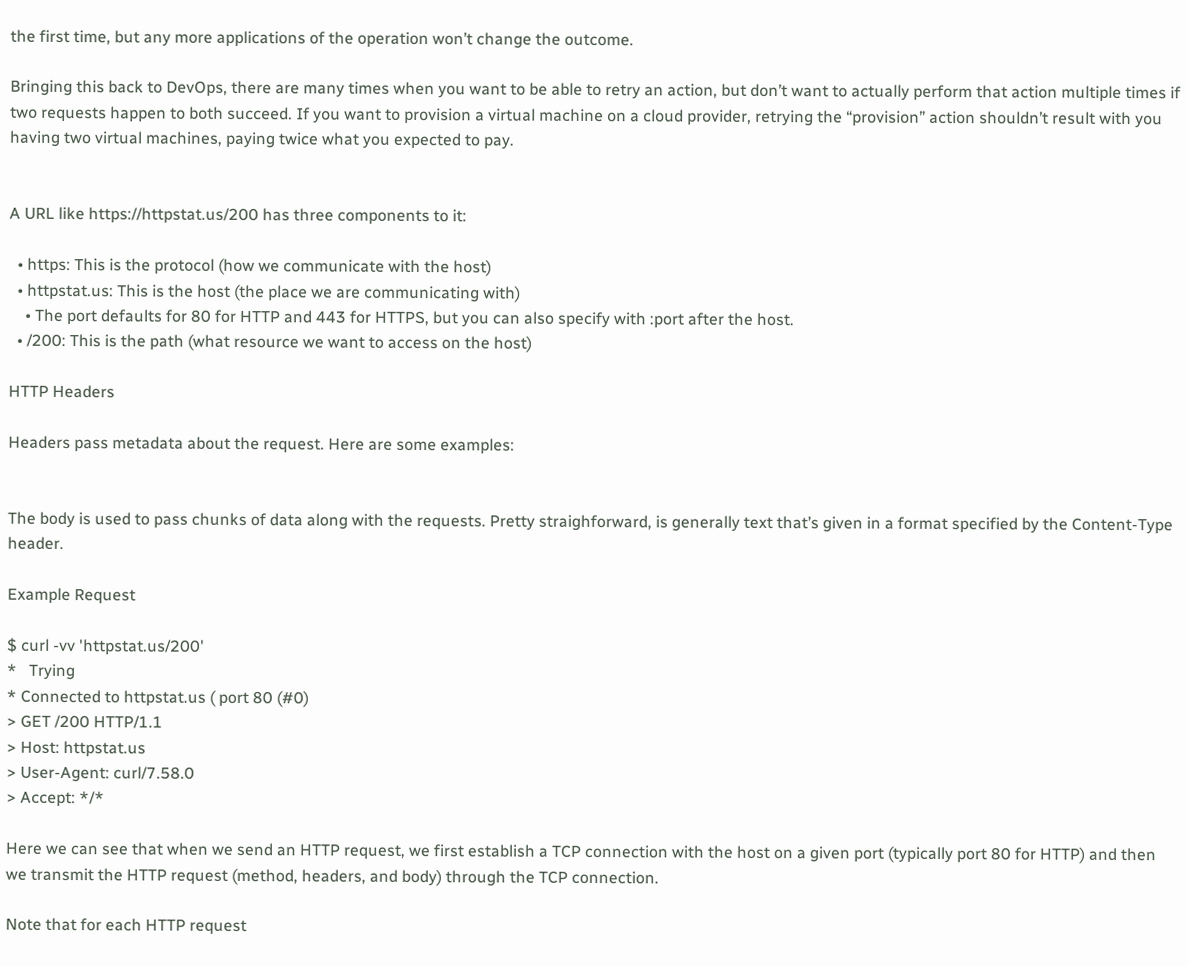the first time, but any more applications of the operation won’t change the outcome.

Bringing this back to DevOps, there are many times when you want to be able to retry an action, but don’t want to actually perform that action multiple times if two requests happen to both succeed. If you want to provision a virtual machine on a cloud provider, retrying the “provision” action shouldn’t result with you having two virtual machines, paying twice what you expected to pay.


A URL like https://httpstat.us/200 has three components to it:

  • https: This is the protocol (how we communicate with the host)
  • httpstat.us: This is the host (the place we are communicating with)
    • The port defaults for 80 for HTTP and 443 for HTTPS, but you can also specify with :port after the host.
  • /200: This is the path (what resource we want to access on the host)

HTTP Headers

Headers pass metadata about the request. Here are some examples:


The body is used to pass chunks of data along with the requests. Pretty straighforward, is generally text that’s given in a format specified by the Content-Type header.

Example Request

$ curl -vv 'httpstat.us/200'
*   Trying
* Connected to httpstat.us ( port 80 (#0)
> GET /200 HTTP/1.1
> Host: httpstat.us
> User-Agent: curl/7.58.0
> Accept: */*

Here we can see that when we send an HTTP request, we first establish a TCP connection with the host on a given port (typically port 80 for HTTP) and then we transmit the HTTP request (method, headers, and body) through the TCP connection.

Note that for each HTTP request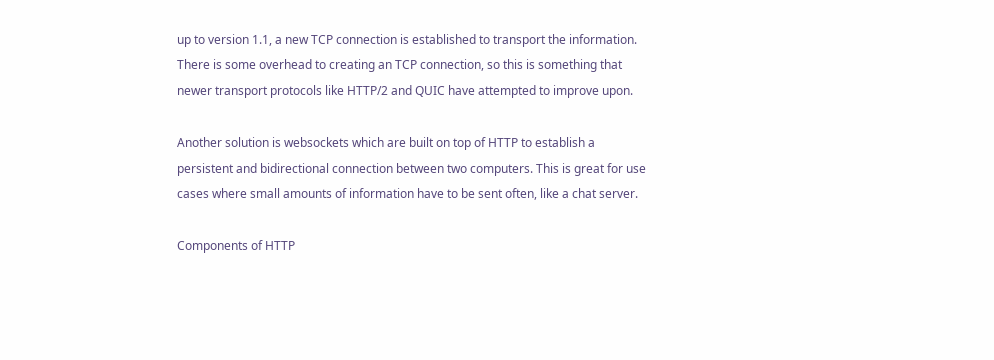up to version 1.1, a new TCP connection is established to transport the information. There is some overhead to creating an TCP connection, so this is something that newer transport protocols like HTTP/2 and QUIC have attempted to improve upon.

Another solution is websockets which are built on top of HTTP to establish a persistent and bidirectional connection between two computers. This is great for use cases where small amounts of information have to be sent often, like a chat server.

Components of HTTP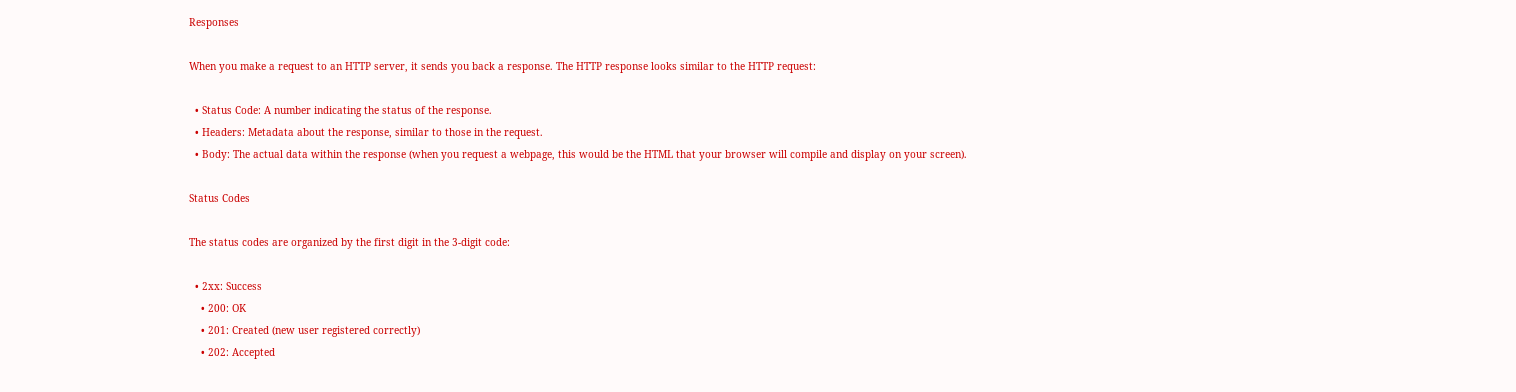Responses

When you make a request to an HTTP server, it sends you back a response. The HTTP response looks similar to the HTTP request:

  • Status Code: A number indicating the status of the response.
  • Headers: Metadata about the response, similar to those in the request.
  • Body: The actual data within the response (when you request a webpage, this would be the HTML that your browser will compile and display on your screen).

Status Codes

The status codes are organized by the first digit in the 3-digit code:

  • 2xx: Success
    • 200: OK
    • 201: Created (new user registered correctly)
    • 202: Accepted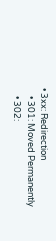• 3xx: Redirection
    • 301: Moved Permanently
    • 302: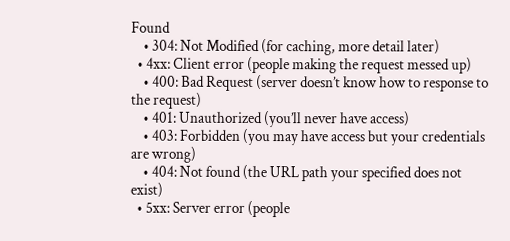Found
    • 304: Not Modified (for caching, more detail later)
  • 4xx: Client error (people making the request messed up)
    • 400: Bad Request (server doesn’t know how to response to the request)
    • 401: Unauthorized (you’ll never have access)
    • 403: Forbidden (you may have access but your credentials are wrong)
    • 404: Not found (the URL path your specified does not exist)
  • 5xx: Server error (people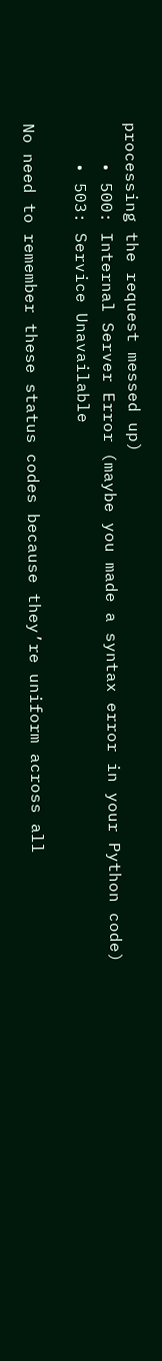processing the request messed up)
    • 500: Internal Server Error (maybe you made a syntax error in your Python code)
    • 503: Service Unavailable

No need to remember these status codes because they’re uniform across all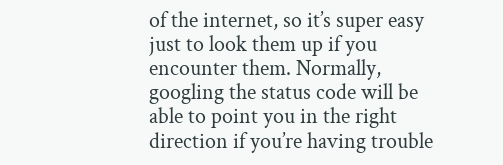of the internet, so it’s super easy just to look them up if you encounter them. Normally, googling the status code will be able to point you in the right direction if you’re having trouble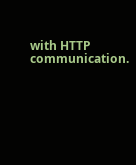with HTTP communication.